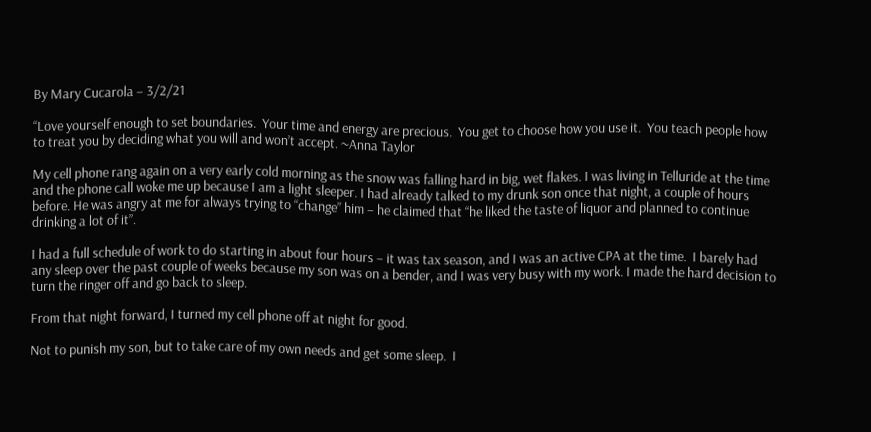By Mary Cucarola – 3/2/21

“Love yourself enough to set boundaries.  Your time and energy are precious.  You get to choose how you use it.  You teach people how to treat you by deciding what you will and won’t accept. ~Anna Taylor

My cell phone rang again on a very early cold morning as the snow was falling hard in big, wet flakes. I was living in Telluride at the time and the phone call woke me up because I am a light sleeper. I had already talked to my drunk son once that night, a couple of hours before. He was angry at me for always trying to “change” him – he claimed that “he liked the taste of liquor and planned to continue drinking a lot of it”.

I had a full schedule of work to do starting in about four hours – it was tax season, and I was an active CPA at the time.  I barely had any sleep over the past couple of weeks because my son was on a bender, and I was very busy with my work. I made the hard decision to turn the ringer off and go back to sleep.

From that night forward, I turned my cell phone off at night for good.

Not to punish my son, but to take care of my own needs and get some sleep.  I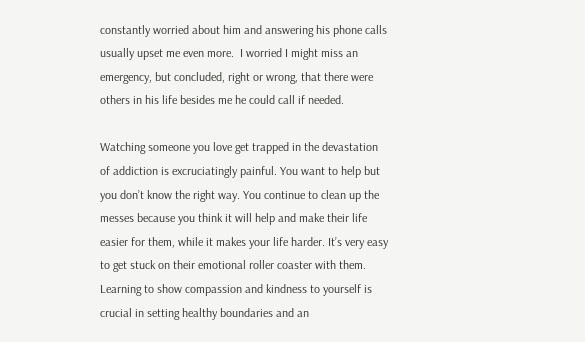constantly worried about him and answering his phone calls usually upset me even more.  I worried I might miss an emergency, but concluded, right or wrong, that there were others in his life besides me he could call if needed.

Watching someone you love get trapped in the devastation of addiction is excruciatingly painful. You want to help but you don’t know the right way. You continue to clean up the messes because you think it will help and make their life easier for them, while it makes your life harder. It’s very easy to get stuck on their emotional roller coaster with them. Learning to show compassion and kindness to yourself is crucial in setting healthy boundaries and an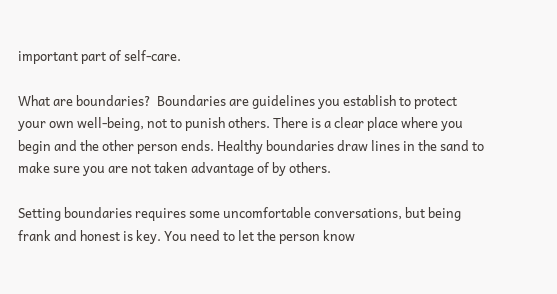important part of self-care.

What are boundaries?  Boundaries are guidelines you establish to protect your own well-being, not to punish others. There is a clear place where you begin and the other person ends. Healthy boundaries draw lines in the sand to make sure you are not taken advantage of by others.

Setting boundaries requires some uncomfortable conversations, but being frank and honest is key. You need to let the person know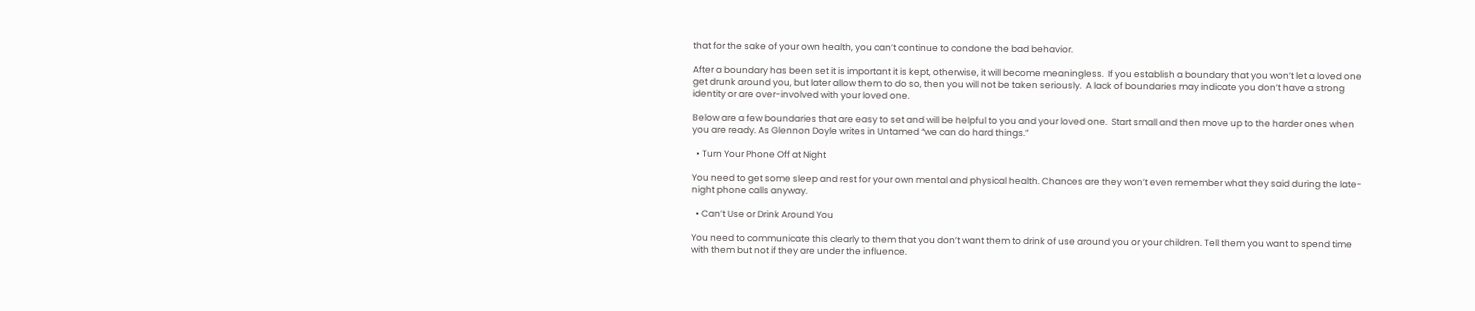that for the sake of your own health, you can’t continue to condone the bad behavior.

After a boundary has been set it is important it is kept, otherwise, it will become meaningless.  If you establish a boundary that you won’t let a loved one get drunk around you, but later allow them to do so, then you will not be taken seriously.  A lack of boundaries may indicate you don’t have a strong identity or are over-involved with your loved one.

Below are a few boundaries that are easy to set and will be helpful to you and your loved one.  Start small and then move up to the harder ones when you are ready. As Glennon Doyle writes in Untamed “we can do hard things.”

  • Turn Your Phone Off at Night

You need to get some sleep and rest for your own mental and physical health. Chances are they won’t even remember what they said during the late-night phone calls anyway.

  • Can’t Use or Drink Around You

You need to communicate this clearly to them that you don’t want them to drink of use around you or your children. Tell them you want to spend time with them but not if they are under the influence.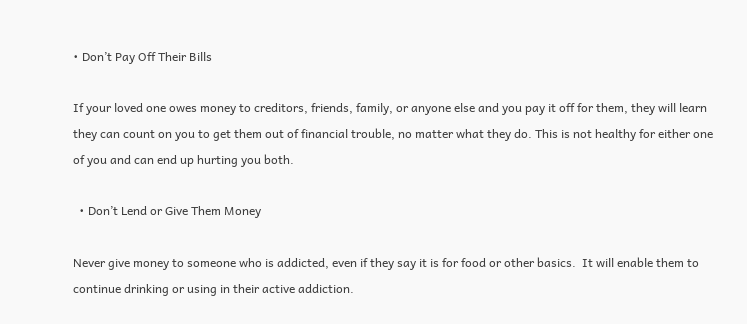• Don’t Pay Off Their Bills

If your loved one owes money to creditors, friends, family, or anyone else and you pay it off for them, they will learn they can count on you to get them out of financial trouble, no matter what they do. This is not healthy for either one of you and can end up hurting you both.

  • Don’t Lend or Give Them Money

Never give money to someone who is addicted, even if they say it is for food or other basics.  It will enable them to continue drinking or using in their active addiction.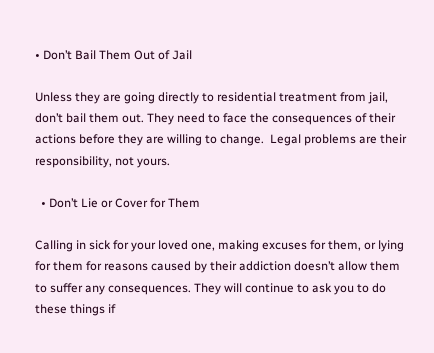• Don’t Bail Them Out of Jail

Unless they are going directly to residential treatment from jail, don’t bail them out. They need to face the consequences of their actions before they are willing to change.  Legal problems are their responsibility, not yours.

  • Don’t Lie or Cover for Them

Calling in sick for your loved one, making excuses for them, or lying for them for reasons caused by their addiction doesn’t allow them to suffer any consequences. They will continue to ask you to do these things if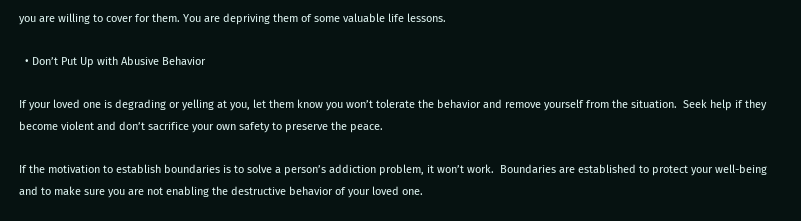you are willing to cover for them. You are depriving them of some valuable life lessons.

  • Don’t Put Up with Abusive Behavior

If your loved one is degrading or yelling at you, let them know you won’t tolerate the behavior and remove yourself from the situation.  Seek help if they become violent and don’t sacrifice your own safety to preserve the peace.

If the motivation to establish boundaries is to solve a person’s addiction problem, it won’t work.  Boundaries are established to protect your well-being and to make sure you are not enabling the destructive behavior of your loved one.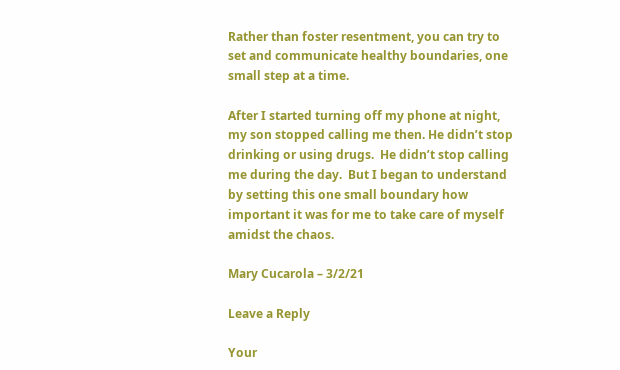Rather than foster resentment, you can try to set and communicate healthy boundaries, one small step at a time.

After I started turning off my phone at night, my son stopped calling me then. He didn’t stop drinking or using drugs.  He didn’t stop calling me during the day.  But I began to understand by setting this one small boundary how important it was for me to take care of myself amidst the chaos.

Mary Cucarola – 3/2/21

Leave a Reply

Your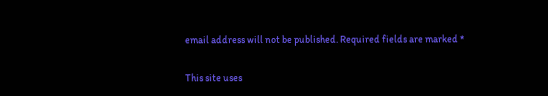email address will not be published. Required fields are marked *

This site uses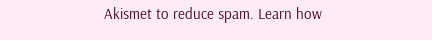Akismet to reduce spam. Learn how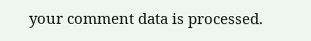your comment data is processed.